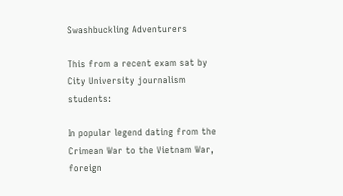Swashbuckling Adventurers

This from a recent exam sat by City University journalism students:

In popular legend dating from the Crimean War to the Vietnam War, foreign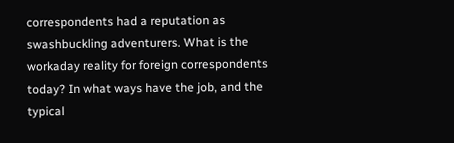correspondents had a reputation as swashbuckling adventurers. What is the workaday reality for foreign correspondents today? In what ways have the job, and the typical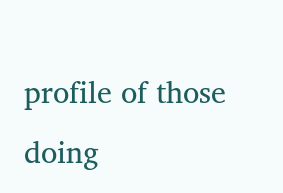profile of those doing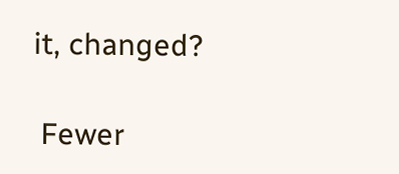it, changed?

 Fewer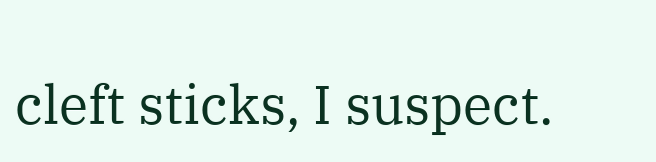cleft sticks, I suspect.